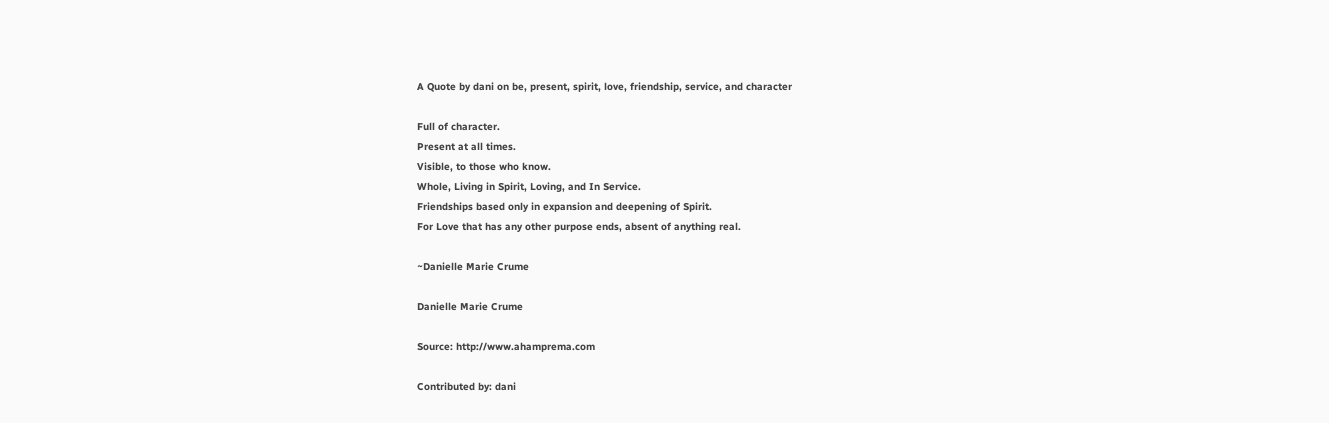A Quote by dani on be, present, spirit, love, friendship, service, and character

Full of character.
Present at all times.
Visible, to those who know.
Whole, Living in Spirit, Loving, and In Service.
Friendships based only in expansion and deepening of Spirit.
For Love that has any other purpose ends, absent of anything real.

~Danielle Marie Crume

Danielle Marie Crume

Source: http://www.ahamprema.com

Contributed by: dani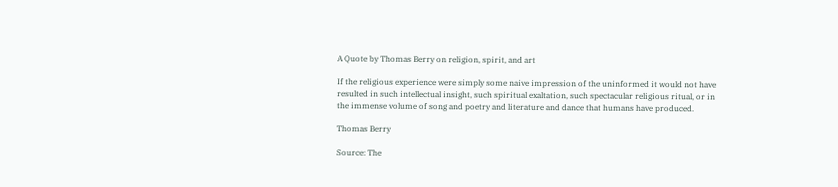A Quote by Thomas Berry on religion, spirit, and art

If the religious experience were simply some naive impression of the uninformed it would not have resulted in such intellectual insight, such spiritual exaltation, such spectacular religious ritual, or in the immense volume of song and poetry and literature and dance that humans have produced.

Thomas Berry

Source: The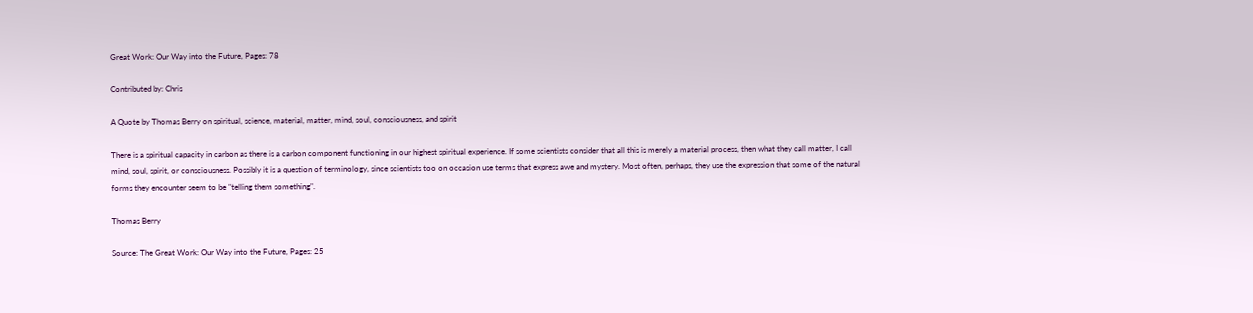Great Work: Our Way into the Future, Pages: 78

Contributed by: Chris

A Quote by Thomas Berry on spiritual, science, material, matter, mind, soul, consciousness, and spirit

There is a spiritual capacity in carbon as there is a carbon component functioning in our highest spiritual experience. If some scientists consider that all this is merely a material process, then what they call matter, I call mind, soul, spirit, or consciousness. Possibly it is a question of terminology, since scientists too on occasion use terms that express awe and mystery. Most often, perhaps, they use the expression that some of the natural forms they encounter seem to be "telling them something".

Thomas Berry

Source: The Great Work: Our Way into the Future, Pages: 25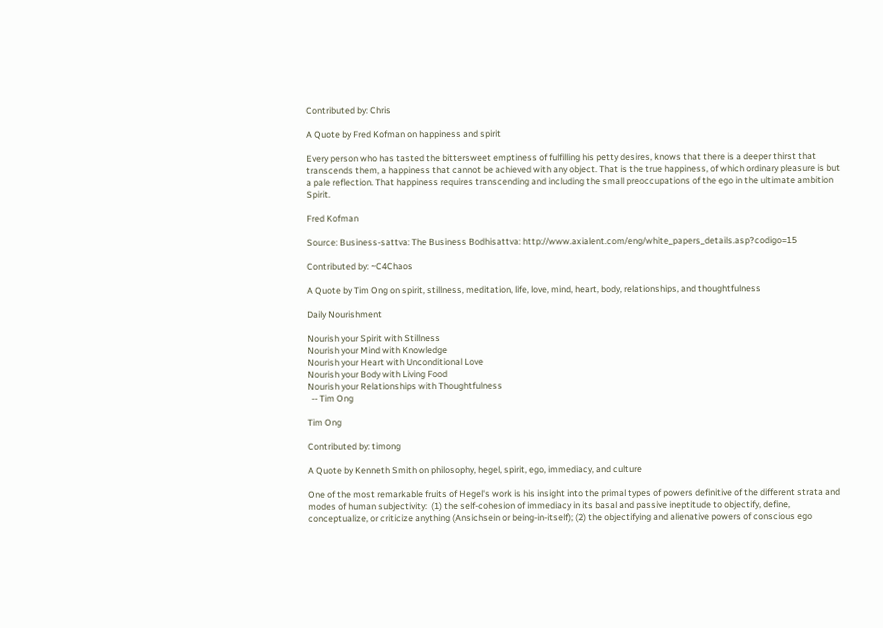Contributed by: Chris

A Quote by Fred Kofman on happiness and spirit

Every person who has tasted the bittersweet emptiness of fulfilling his petty desires, knows that there is a deeper thirst that transcends them, a happiness that cannot be achieved with any object. That is the true happiness, of which ordinary pleasure is but a pale reflection. That happiness requires transcending and including the small preoccupations of the ego in the ultimate ambition Spirit.

Fred Kofman

Source: Business-sattva: The Business Bodhisattva: http://www.axialent.com/eng/white_papers_details.asp?codigo=15

Contributed by: ~C4Chaos

A Quote by Tim Ong on spirit, stillness, meditation, life, love, mind, heart, body, relationships, and thoughtfulness

Daily Nourishment

Nourish your Spirit with Stillness
Nourish your Mind with Knowledge
Nourish your Heart with Unconditional Love
Nourish your Body with Living Food
Nourish your Relationships with Thoughtfulness
  -- Tim Ong

Tim Ong

Contributed by: timong

A Quote by Kenneth Smith on philosophy, hegel, spirit, ego, immediacy, and culture

One of the most remarkable fruits of Hegel's work is his insight into the primal types of powers definitive of the different strata and modes of human subjectivity:  (1) the self-cohesion of immediacy in its basal and passive ineptitude to objectify, define, conceptualize, or criticize anything (Ansichsein or being-in-itself); (2) the objectifying and alienative powers of conscious ego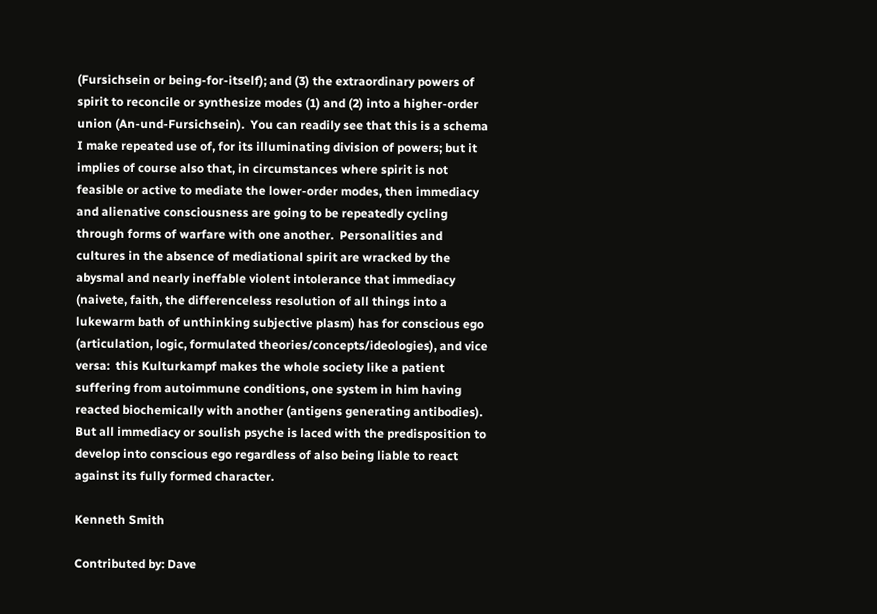(Fursichsein or being-for-itself); and (3) the extraordinary powers of spirit to reconcile or synthesize modes (1) and (2) into a higher-order union (An-und-Fursichsein).  You can readily see that this is a schema I make repeated use of, for its illuminating division of powers; but it implies of course also that, in circumstances where spirit is not feasible or active to mediate the lower-order modes, then immediacy and alienative consciousness are going to be repeatedly cycling through forms of warfare with one another.  Personalities and cultures in the absence of mediational spirit are wracked by the abysmal and nearly ineffable violent intolerance that immediacy (naivete, faith, the differenceless resolution of all things into a lukewarm bath of unthinking subjective plasm) has for conscious ego (articulation, logic, formulated theories/concepts/ideologies), and vice versa:  this Kulturkampf makes the whole society like a patient suffering from autoimmune conditions, one system in him having reacted biochemically with another (antigens generating antibodies). But all immediacy or soulish psyche is laced with the predisposition to develop into conscious ego regardless of also being liable to react against its fully formed character.

Kenneth Smith

Contributed by: Dave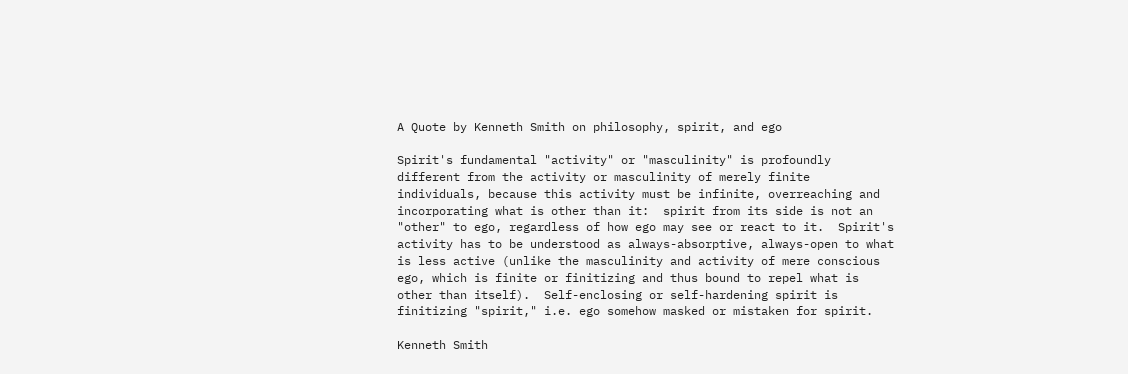A Quote by Kenneth Smith on philosophy, spirit, and ego

Spirit's fundamental "activity" or "masculinity" is profoundly different from the activity or masculinity of merely finite individuals, because this activity must be infinite, overreaching and incorporating what is other than it:  spirit from its side is not an "other" to ego, regardless of how ego may see or react to it.  Spirit's activity has to be understood as always-absorptive, always-open to what is less active (unlike the masculinity and activity of mere conscious ego, which is finite or finitizing and thus bound to repel what is other than itself).  Self-enclosing or self-hardening spirit is finitizing "spirit," i.e. ego somehow masked or mistaken for spirit.

Kenneth Smith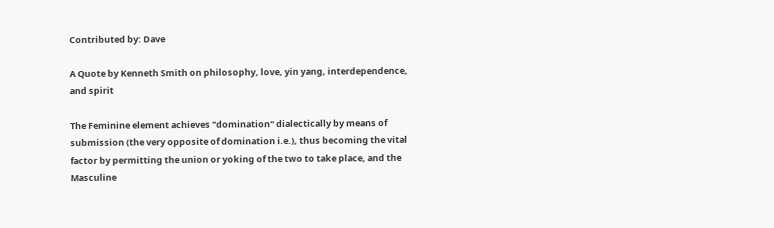Contributed by: Dave

A Quote by Kenneth Smith on philosophy, love, yin yang, interdependence, and spirit

The Feminine element achieves "domination" dialectically by means of submission (the very opposite of domination i.e.), thus becoming the vital factor by permitting the union or yoking of the two to take place, and the Masculine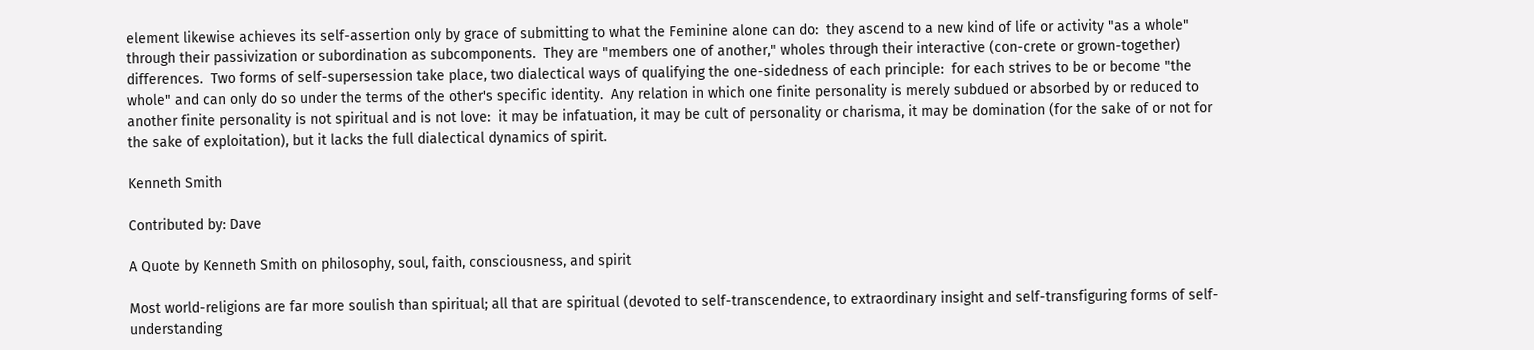element likewise achieves its self-assertion only by grace of submitting to what the Feminine alone can do:  they ascend to a new kind of life or activity "as a whole" through their passivization or subordination as subcomponents.  They are "members one of another," wholes through their interactive (con-crete or grown-together) differences.  Two forms of self-supersession take place, two dialectical ways of qualifying the one-sidedness of each principle:  for each strives to be or become "the whole" and can only do so under the terms of the other's specific identity.  Any relation in which one finite personality is merely subdued or absorbed by or reduced to another finite personality is not spiritual and is not love:  it may be infatuation, it may be cult of personality or charisma, it may be domination (for the sake of or not for the sake of exploitation), but it lacks the full dialectical dynamics of spirit.

Kenneth Smith

Contributed by: Dave

A Quote by Kenneth Smith on philosophy, soul, faith, consciousness, and spirit

Most world-religions are far more soulish than spiritual; all that are spiritual (devoted to self-transcendence, to extraordinary insight and self-transfiguring forms of self-understanding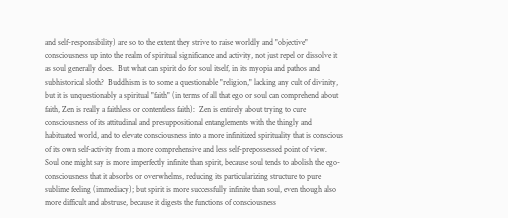and self-responsibility) are so to the extent they strive to raise worldly and "objective" consciousness up into the realm of spiritual significance and activity, not just repel or dissolve it as soul generally does.  But what can spirit do for soul itself, in its myopia and pathos and subhistorical sloth?  Buddhism is to some a questionable "religion," lacking any cult of divinity, but it is unquestionably a spiritual "faith" (in terms of all that ego or soul can comprehend about faith, Zen is really a faithless or contentless faith):  Zen is entirely about trying to cure consciousness of its attitudinal and presuppositional entanglements with the thingly and habituated world, and to elevate consciousness into a more infinitized spirituality that is conscious of its own self-activity from a more comprehensive and less self-prepossessed point of view.  Soul one might say is more imperfectly infinite than spirit, because soul tends to abolish the ego-consciousness that it absorbs or overwhelms, reducing its particularizing structure to pure sublime feeling (immediacy); but spirit is more successfully infinite than soul, even though also more difficult and abstruse, because it digests the functions of consciousness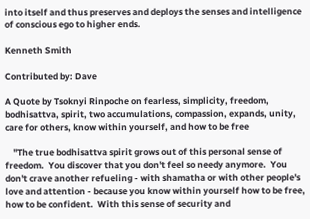into itself and thus preserves and deploys the senses and intelligence of conscious ego to higher ends.

Kenneth Smith

Contributed by: Dave

A Quote by Tsoknyi Rinpoche on fearless, simplicity, freedom, bodhisattva, spirit, two accumulations, compassion, expands, unity, care for others, know within yourself, and how to be free

    "The true bodhisattva spirit grows out of this personal sense of freedom.  You discover that you don't feel so needy anymore.  You don't crave another refueling - with shamatha or with other people's love and attention - because you know within yourself how to be free, how to be confident.  With this sense of security and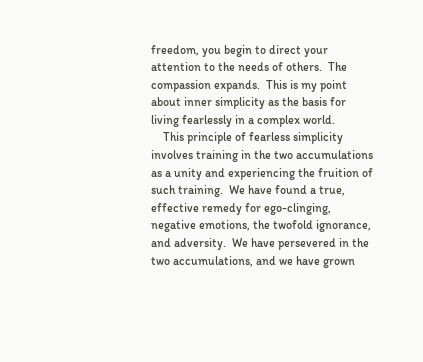freedom, you begin to direct your attention to the needs of others.  The compassion expands.  This is my point about inner simplicity as the basis for living fearlessly in a complex world.
    This principle of fearless simplicity involves training in the two accumulations as a unity and experiencing the fruition of such training.  We have found a true, effective remedy for ego-clinging, negative emotions, the twofold ignorance, and adversity.  We have persevered in the two accumulations, and we have grown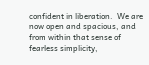confident in liberation.  We are now open and spacious, and from within that sense of fearless simplicity,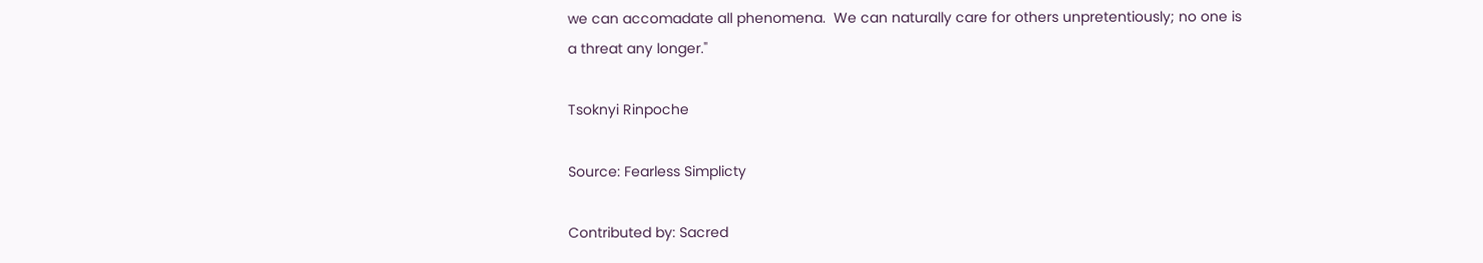we can accomadate all phenomena.  We can naturally care for others unpretentiously; no one is a threat any longer."

Tsoknyi Rinpoche

Source: Fearless Simplicty

Contributed by: Sacred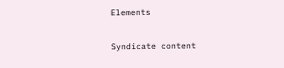Elements

Syndicate content